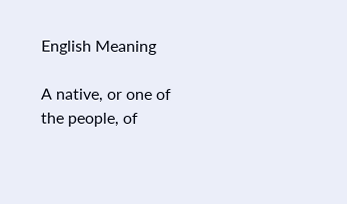English Meaning

A native, or one of the people, of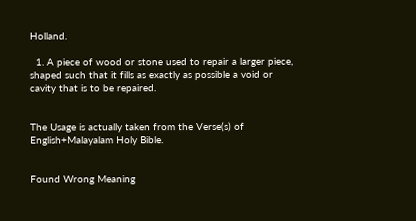Holland.

  1. A piece of wood or stone used to repair a larger piece, shaped such that it fills as exactly as possible a void or cavity that is to be repaired.


The Usage is actually taken from the Verse(s) of English+Malayalam Holy Bible.


Found Wrong Meaning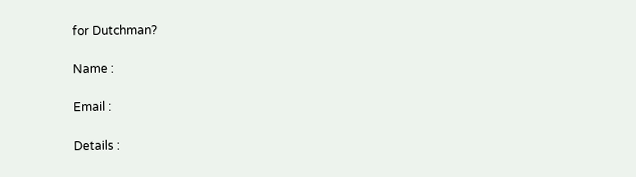for Dutchman?

Name :

Email :

Details :